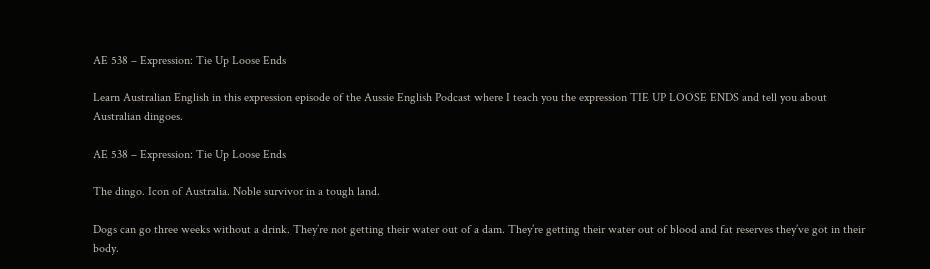AE 538 – Expression: Tie Up Loose Ends

Learn Australian English in this expression episode of the Aussie English Podcast where I teach you the expression TIE UP LOOSE ENDS and tell you about Australian dingoes.

AE 538 – Expression: Tie Up Loose Ends

The dingo. Icon of Australia. Noble survivor in a tough land.

Dogs can go three weeks without a drink. They’re not getting their water out of a dam. They’re getting their water out of blood and fat reserves they’ve got in their body.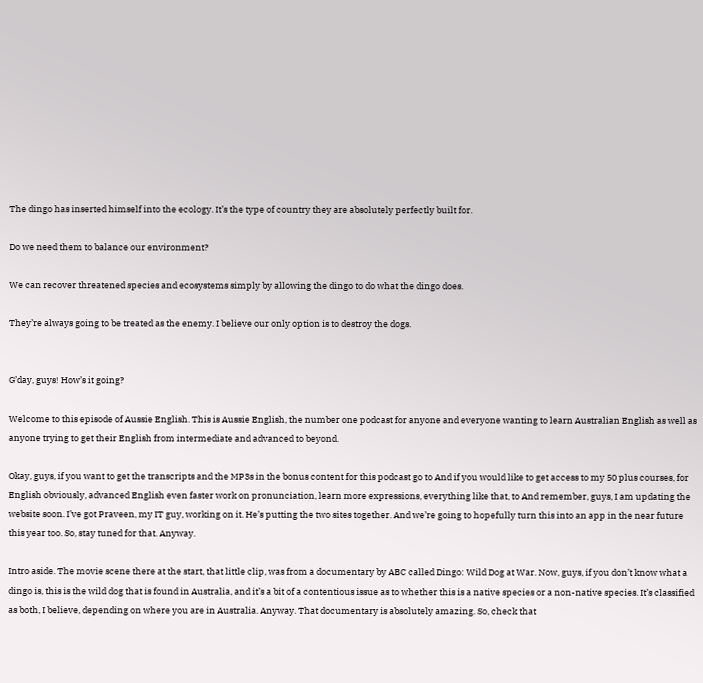The dingo has inserted himself into the ecology. It’s the type of country they are absolutely perfectly built for.

Do we need them to balance our environment?

We can recover threatened species and ecosystems simply by allowing the dingo to do what the dingo does.

They’re always going to be treated as the enemy. I believe our only option is to destroy the dogs.


G’day, guys! How’s it going?

Welcome to this episode of Aussie English. This is Aussie English, the number one podcast for anyone and everyone wanting to learn Australian English as well as anyone trying to get their English from intermediate and advanced to beyond.

Okay, guys, if you want to get the transcripts and the MP3s in the bonus content for this podcast go to And if you would like to get access to my 50 plus courses, for English obviously, advanced English even faster work on pronunciation, learn more expressions, everything like that, to And remember, guys, I am updating the website soon. I’ve got Praveen, my IT guy, working on it. He’s putting the two sites together. And we’re going to hopefully turn this into an app in the near future this year too. So, stay tuned for that. Anyway.

Intro aside. The movie scene there at the start, that little clip, was from a documentary by ABC called Dingo: Wild Dog at War. Now, guys, if you don’t know what a dingo is, this is the wild dog that is found in Australia, and it’s a bit of a contentious issue as to whether this is a native species or a non-native species. It’s classified as both, I believe, depending on where you are in Australia. Anyway. That documentary is absolutely amazing. So, check that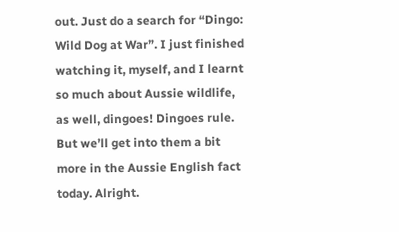out. Just do a search for “Dingo: Wild Dog at War”. I just finished watching it, myself, and I learnt so much about Aussie wildlife, as well, dingoes! Dingoes rule. But we’ll get into them a bit more in the Aussie English fact today. Alright.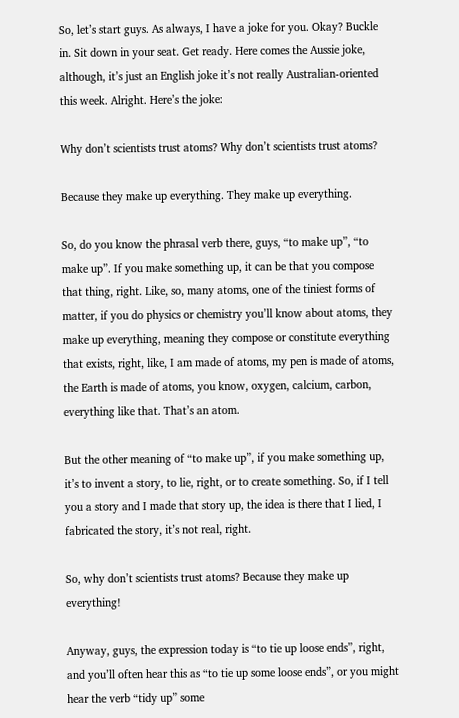So, let’s start guys. As always, I have a joke for you. Okay? Buckle in. Sit down in your seat. Get ready. Here comes the Aussie joke, although, it’s just an English joke it’s not really Australian-oriented this week. Alright. Here’s the joke:

Why don’t scientists trust atoms? Why don’t scientists trust atoms?

Because they make up everything. They make up everything.

So, do you know the phrasal verb there, guys, “to make up”, “to make up”. If you make something up, it can be that you compose that thing, right. Like, so, many atoms, one of the tiniest forms of matter, if you do physics or chemistry you’ll know about atoms, they make up everything, meaning they compose or constitute everything that exists, right, like, I am made of atoms, my pen is made of atoms, the Earth is made of atoms, you know, oxygen, calcium, carbon, everything like that. That’s an atom.

But the other meaning of “to make up”, if you make something up, it’s to invent a story, to lie, right, or to create something. So, if I tell you a story and I made that story up, the idea is there that I lied, I fabricated the story, it’s not real, right.

So, why don’t scientists trust atoms? Because they make up everything!

Anyway, guys, the expression today is “to tie up loose ends”, right, and you’ll often hear this as “to tie up some loose ends”, or you might hear the verb “tidy up” some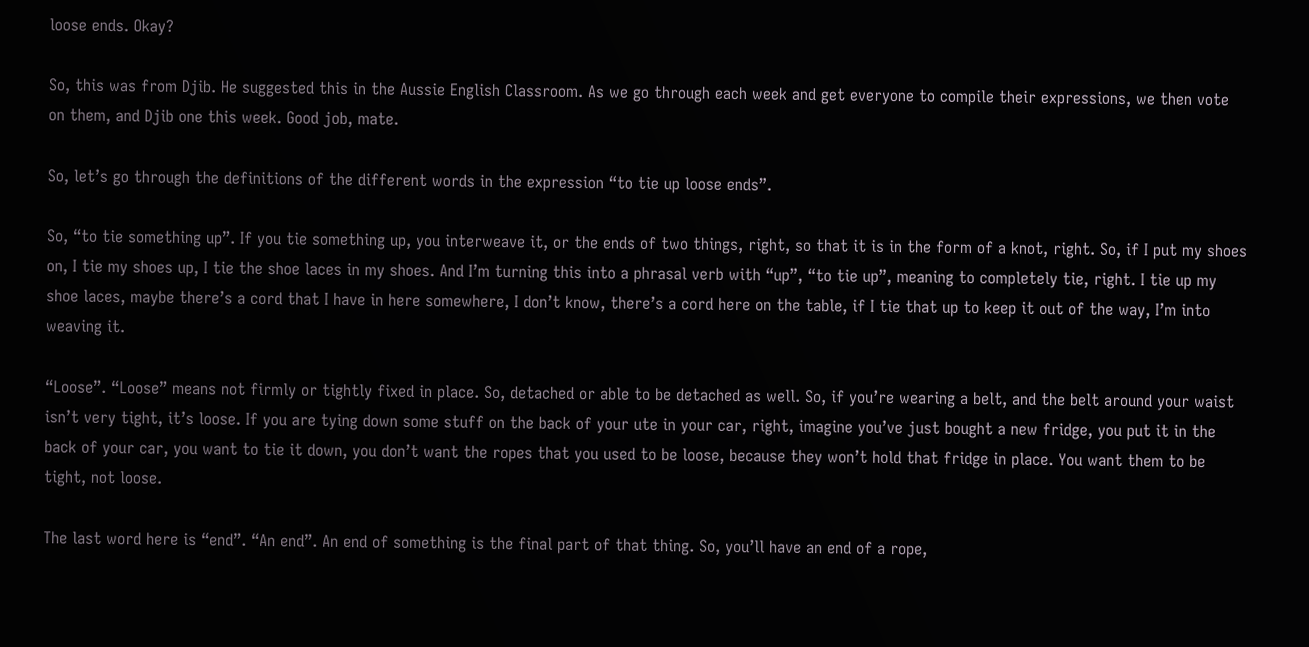loose ends. Okay?

So, this was from Djib. He suggested this in the Aussie English Classroom. As we go through each week and get everyone to compile their expressions, we then vote on them, and Djib one this week. Good job, mate.

So, let’s go through the definitions of the different words in the expression “to tie up loose ends”.

So, “to tie something up”. If you tie something up, you interweave it, or the ends of two things, right, so that it is in the form of a knot, right. So, if I put my shoes on, I tie my shoes up, I tie the shoe laces in my shoes. And I’m turning this into a phrasal verb with “up”, “to tie up”, meaning to completely tie, right. I tie up my shoe laces, maybe there’s a cord that I have in here somewhere, I don’t know, there’s a cord here on the table, if I tie that up to keep it out of the way, I’m into weaving it.

“Loose”. “Loose” means not firmly or tightly fixed in place. So, detached or able to be detached as well. So, if you’re wearing a belt, and the belt around your waist isn’t very tight, it’s loose. If you are tying down some stuff on the back of your ute in your car, right, imagine you’ve just bought a new fridge, you put it in the back of your car, you want to tie it down, you don’t want the ropes that you used to be loose, because they won’t hold that fridge in place. You want them to be tight, not loose.

The last word here is “end”. “An end”. An end of something is the final part of that thing. So, you’ll have an end of a rope,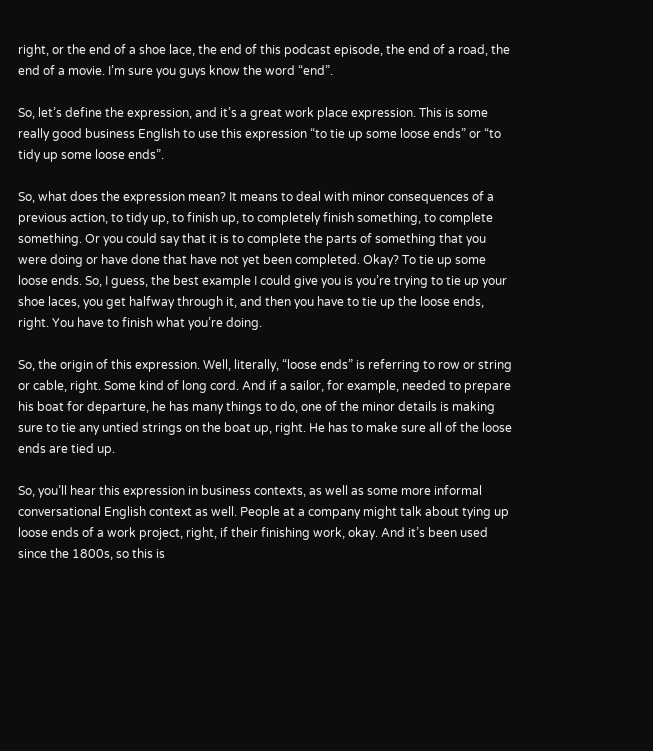right, or the end of a shoe lace, the end of this podcast episode, the end of a road, the end of a movie. I’m sure you guys know the word “end”.

So, let’s define the expression, and it’s a great work place expression. This is some really good business English to use this expression “to tie up some loose ends” or “to tidy up some loose ends”.

So, what does the expression mean? It means to deal with minor consequences of a previous action, to tidy up, to finish up, to completely finish something, to complete something. Or you could say that it is to complete the parts of something that you were doing or have done that have not yet been completed. Okay? To tie up some loose ends. So, I guess, the best example I could give you is you’re trying to tie up your shoe laces, you get halfway through it, and then you have to tie up the loose ends, right. You have to finish what you’re doing.

So, the origin of this expression. Well, literally, “loose ends” is referring to row or string or cable, right. Some kind of long cord. And if a sailor, for example, needed to prepare his boat for departure, he has many things to do, one of the minor details is making sure to tie any untied strings on the boat up, right. He has to make sure all of the loose ends are tied up.

So, you’ll hear this expression in business contexts, as well as some more informal conversational English context as well. People at a company might talk about tying up loose ends of a work project, right, if their finishing work, okay. And it’s been used since the 1800s, so this is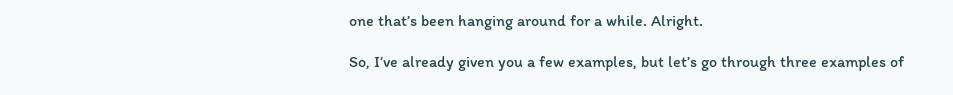one that’s been hanging around for a while. Alright.

So, I’ve already given you a few examples, but let’s go through three examples of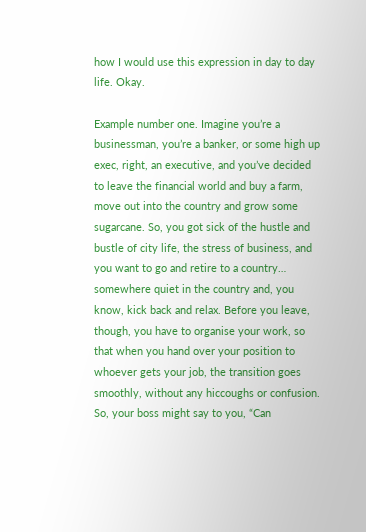how I would use this expression in day to day life. Okay.

Example number one. Imagine you’re a businessman, you’re a banker, or some high up exec, right, an executive, and you’ve decided to leave the financial world and buy a farm, move out into the country and grow some sugarcane. So, you got sick of the hustle and bustle of city life, the stress of business, and you want to go and retire to a country… somewhere quiet in the country and, you know, kick back and relax. Before you leave, though, you have to organise your work, so that when you hand over your position to whoever gets your job, the transition goes smoothly, without any hiccoughs or confusion. So, your boss might say to you, “Can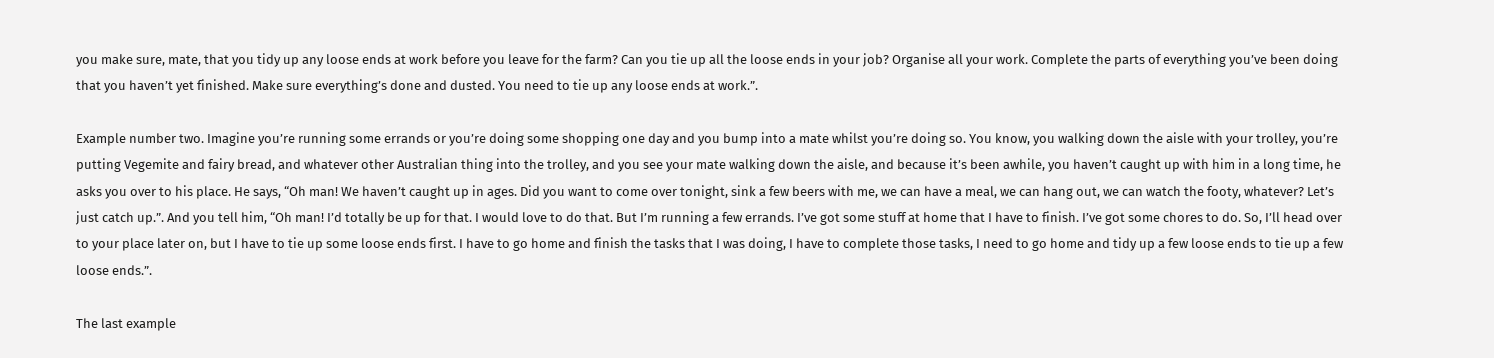you make sure, mate, that you tidy up any loose ends at work before you leave for the farm? Can you tie up all the loose ends in your job? Organise all your work. Complete the parts of everything you’ve been doing that you haven’t yet finished. Make sure everything’s done and dusted. You need to tie up any loose ends at work.”.

Example number two. Imagine you’re running some errands or you’re doing some shopping one day and you bump into a mate whilst you’re doing so. You know, you walking down the aisle with your trolley, you’re putting Vegemite and fairy bread, and whatever other Australian thing into the trolley, and you see your mate walking down the aisle, and because it’s been awhile, you haven’t caught up with him in a long time, he asks you over to his place. He says, “Oh man! We haven’t caught up in ages. Did you want to come over tonight, sink a few beers with me, we can have a meal, we can hang out, we can watch the footy, whatever? Let’s just catch up.”. And you tell him, “Oh man! I’d totally be up for that. I would love to do that. But I’m running a few errands. I’ve got some stuff at home that I have to finish. I’ve got some chores to do. So, I’ll head over to your place later on, but I have to tie up some loose ends first. I have to go home and finish the tasks that I was doing, I have to complete those tasks, I need to go home and tidy up a few loose ends to tie up a few loose ends.”.

The last example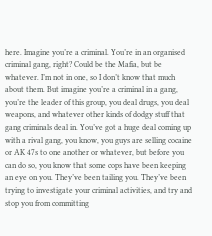here. Imagine you’re a criminal. You’re in an organised criminal gang, right? Could be the Mafia, but be whatever. I’m not in one, so I don’t know that much about them. But imagine you’re a criminal in a gang, you’re the leader of this group, you deal drugs, you deal weapons, and whatever other kinds of dodgy stuff that gang criminals deal in. You’ve got a huge deal coming up with a rival gang, you know, you guys are selling cocaine or AK 47s to one another or whatever, but before you can do so, you know that some cops have been keeping an eye on you. They’ve been tailing you. They’ve been trying to investigate your criminal activities, and try and stop you from committing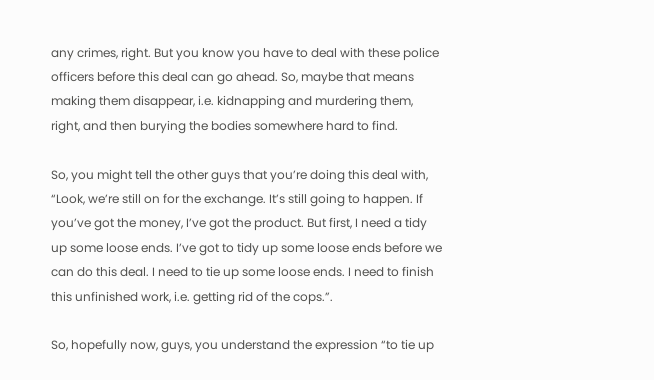any crimes, right. But you know you have to deal with these police officers before this deal can go ahead. So, maybe that means making them disappear, i.e. kidnapping and murdering them, right, and then burying the bodies somewhere hard to find.

So, you might tell the other guys that you’re doing this deal with, “Look, we’re still on for the exchange. It’s still going to happen. If you’ve got the money, I’ve got the product. But first, I need a tidy up some loose ends. I’ve got to tidy up some loose ends before we can do this deal. I need to tie up some loose ends. I need to finish this unfinished work, i.e. getting rid of the cops.”.

So, hopefully now, guys, you understand the expression “to tie up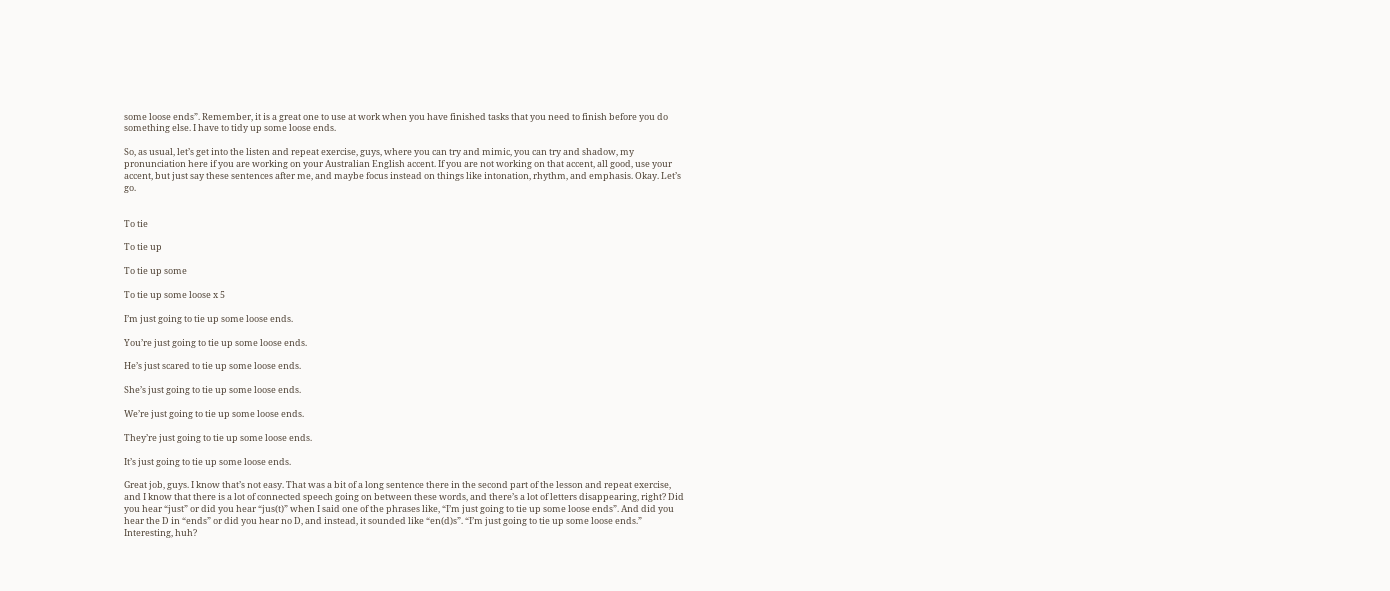some loose ends”. Remember, it is a great one to use at work when you have finished tasks that you need to finish before you do something else. I have to tidy up some loose ends.

So, as usual, let’s get into the listen and repeat exercise, guys, where you can try and mimic, you can try and shadow, my pronunciation here if you are working on your Australian English accent. If you are not working on that accent, all good, use your accent, but just say these sentences after me, and maybe focus instead on things like intonation, rhythm, and emphasis. Okay. Let’s go.


To tie

To tie up

To tie up some

To tie up some loose x 5

I’m just going to tie up some loose ends.

You’re just going to tie up some loose ends.

He’s just scared to tie up some loose ends.

She’s just going to tie up some loose ends.

We’re just going to tie up some loose ends.

They’re just going to tie up some loose ends.

It’s just going to tie up some loose ends.

Great job, guys. I know that’s not easy. That was a bit of a long sentence there in the second part of the lesson and repeat exercise, and I know that there is a lot of connected speech going on between these words, and there’s a lot of letters disappearing, right? Did you hear “just” or did you hear “jus(t)” when I said one of the phrases like, “I’m just going to tie up some loose ends”. And did you hear the D in “ends” or did you hear no D, and instead, it sounded like “en(d)s”. “I’m just going to tie up some loose ends.” Interesting, huh?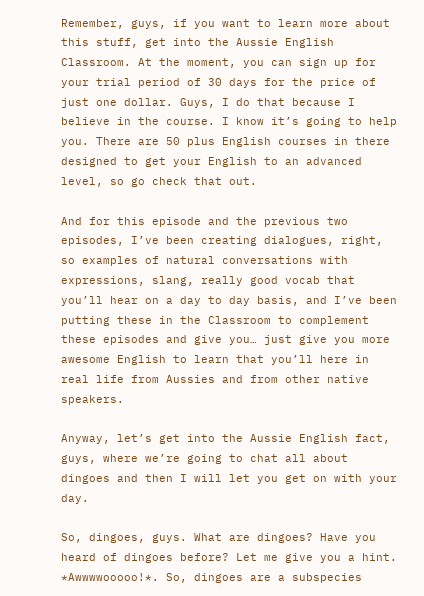Remember, guys, if you want to learn more about this stuff, get into the Aussie English Classroom. At the moment, you can sign up for your trial period of 30 days for the price of just one dollar. Guys, I do that because I believe in the course. I know it’s going to help you. There are 50 plus English courses in there designed to get your English to an advanced level, so go check that out.

And for this episode and the previous two episodes, I’ve been creating dialogues, right, so examples of natural conversations with expressions, slang, really good vocab that you’ll hear on a day to day basis, and I’ve been putting these in the Classroom to complement these episodes and give you… just give you more awesome English to learn that you’ll here in real life from Aussies and from other native speakers.

Anyway, let’s get into the Aussie English fact, guys, where we’re going to chat all about dingoes and then I will let you get on with your day.

So, dingoes, guys. What are dingoes? Have you heard of dingoes before? Let me give you a hint. *Awwwwooooo!*. So, dingoes are a subspecies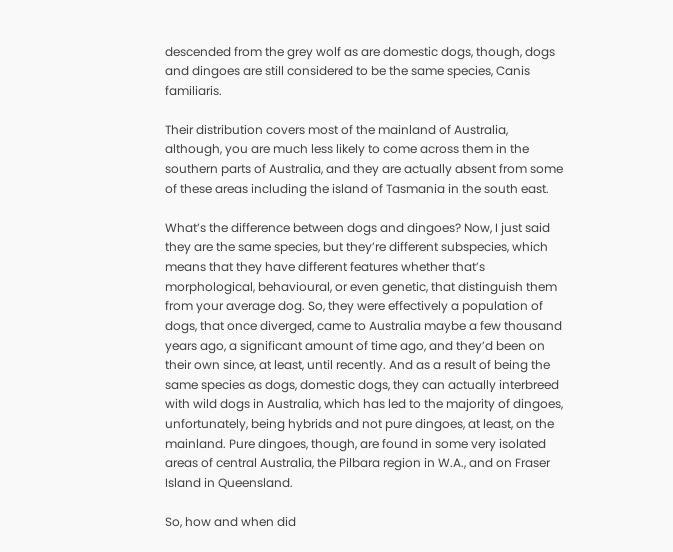descended from the grey wolf as are domestic dogs, though, dogs and dingoes are still considered to be the same species, Canis familiaris.

Their distribution covers most of the mainland of Australia, although, you are much less likely to come across them in the southern parts of Australia, and they are actually absent from some of these areas including the island of Tasmania in the south east.

What’s the difference between dogs and dingoes? Now, I just said they are the same species, but they’re different subspecies, which means that they have different features whether that’s morphological, behavioural, or even genetic, that distinguish them from your average dog. So, they were effectively a population of dogs, that once diverged, came to Australia maybe a few thousand years ago, a significant amount of time ago, and they’d been on their own since, at least, until recently. And as a result of being the same species as dogs, domestic dogs, they can actually interbreed with wild dogs in Australia, which has led to the majority of dingoes, unfortunately, being hybrids and not pure dingoes, at least, on the mainland. Pure dingoes, though, are found in some very isolated areas of central Australia, the Pilbara region in W.A., and on Fraser Island in Queensland.

So, how and when did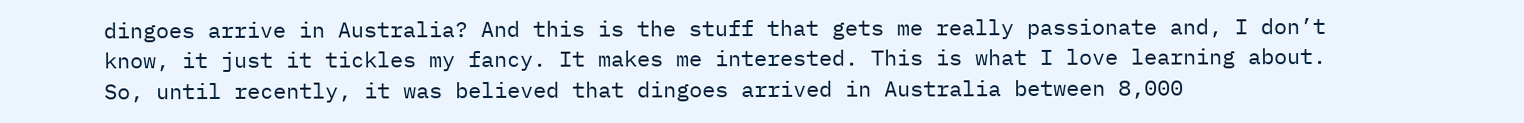dingoes arrive in Australia? And this is the stuff that gets me really passionate and, I don’t know, it just it tickles my fancy. It makes me interested. This is what I love learning about. So, until recently, it was believed that dingoes arrived in Australia between 8,000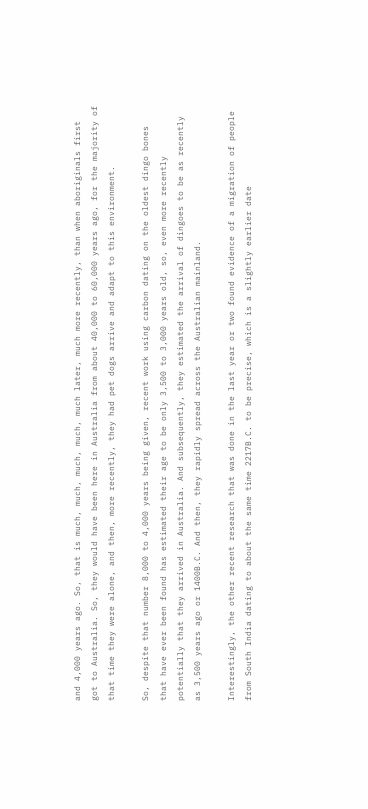and 4,000 years ago. So, that is much, much, much, much, much later, much more recently, than when aboriginals first got to Australia. So, they would have been here in Australia from about 40,000 to 60,000 years ago, for the majority of that time they were alone, and then, more recently, they had pet dogs arrive and adapt to this environment.

So, despite that number 8,000 to 4,000 years being given, recent work using carbon dating on the oldest dingo bones that have ever been found has estimated their age to be only 3,500 to 3,000 years old, so, even more recently potentially that they arrived in Australia. And subsequently, they estimated the arrival of dingoes to be as recently as 3,500 years ago or 1400B.C. And then, they rapidly spread across the Australian mainland.

Interestingly, the other recent research that was done in the last year or two found evidence of a migration of people from South India dating to about the same time 2217B.C. to be precise, which is a slightly earlier date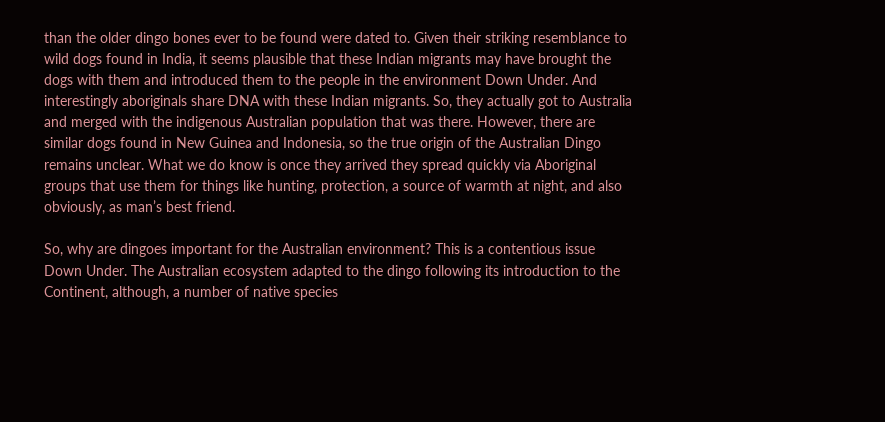than the older dingo bones ever to be found were dated to. Given their striking resemblance to wild dogs found in India, it seems plausible that these Indian migrants may have brought the dogs with them and introduced them to the people in the environment Down Under. And interestingly aboriginals share DNA with these Indian migrants. So, they actually got to Australia and merged with the indigenous Australian population that was there. However, there are similar dogs found in New Guinea and Indonesia, so the true origin of the Australian Dingo remains unclear. What we do know is once they arrived they spread quickly via Aboriginal groups that use them for things like hunting, protection, a source of warmth at night, and also obviously, as man’s best friend.

So, why are dingoes important for the Australian environment? This is a contentious issue Down Under. The Australian ecosystem adapted to the dingo following its introduction to the Continent, although, a number of native species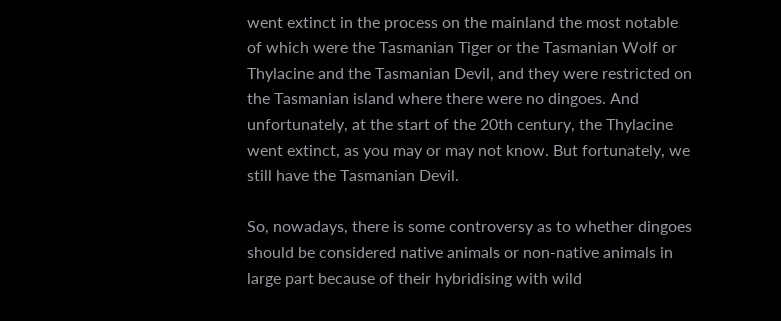went extinct in the process on the mainland the most notable of which were the Tasmanian Tiger or the Tasmanian Wolf or Thylacine and the Tasmanian Devil, and they were restricted on the Tasmanian island where there were no dingoes. And unfortunately, at the start of the 20th century, the Thylacine went extinct, as you may or may not know. But fortunately, we still have the Tasmanian Devil.

So, nowadays, there is some controversy as to whether dingoes should be considered native animals or non-native animals in large part because of their hybridising with wild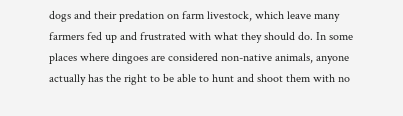dogs and their predation on farm livestock, which leave many farmers fed up and frustrated with what they should do. In some places where dingoes are considered non-native animals, anyone actually has the right to be able to hunt and shoot them with no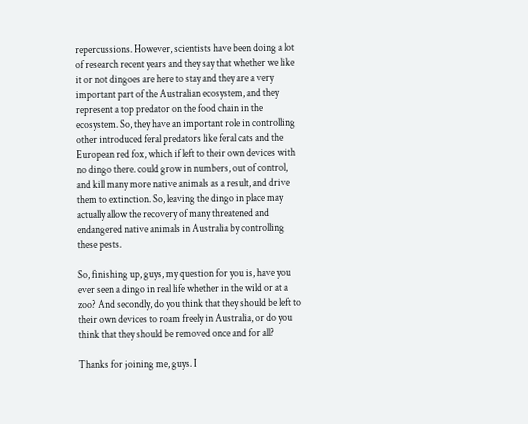repercussions. However, scientists have been doing a lot of research recent years and they say that whether we like it or not dingoes are here to stay and they are a very important part of the Australian ecosystem, and they represent a top predator on the food chain in the ecosystem. So, they have an important role in controlling other introduced feral predators like feral cats and the European red fox, which if left to their own devices with no dingo there. could grow in numbers, out of control, and kill many more native animals as a result, and drive them to extinction. So, leaving the dingo in place may actually allow the recovery of many threatened and endangered native animals in Australia by controlling these pests.

So, finishing up, guys, my question for you is, have you ever seen a dingo in real life whether in the wild or at a zoo? And secondly, do you think that they should be left to their own devices to roam freely in Australia, or do you think that they should be removed once and for all?

Thanks for joining me, guys. I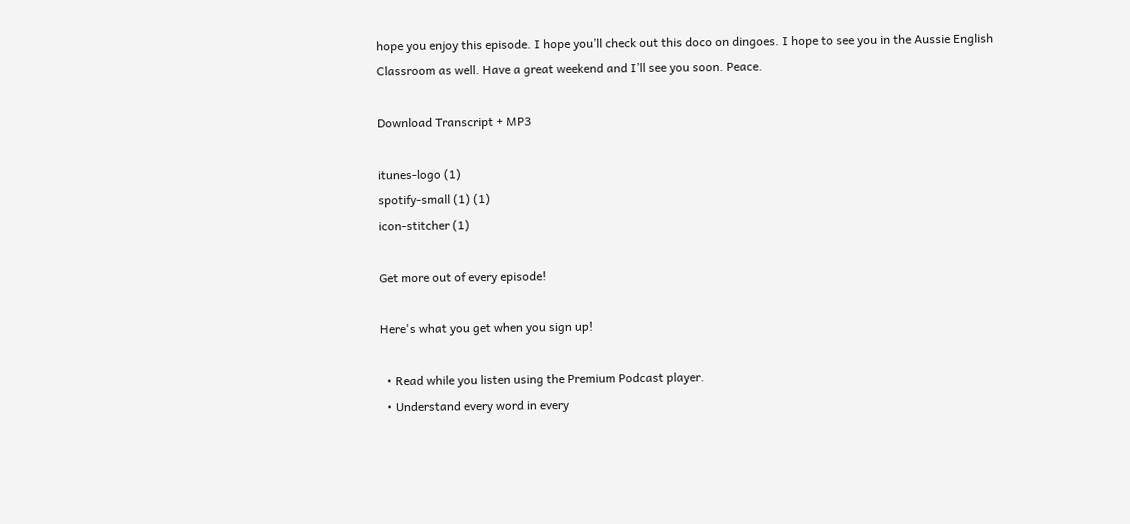hope you enjoy this episode. I hope you’ll check out this doco on dingoes. I hope to see you in the Aussie English Classroom as well. Have a great weekend and I’ll see you soon. Peace.

Download Transcript + MP3

itunes-logo (1)
spotify-small (1) (1)
icon-stitcher (1)

Get more out of every episode!

Here's what you get when you sign up!

  • Read while you listen using the Premium Podcast player.
  • Understand every word in every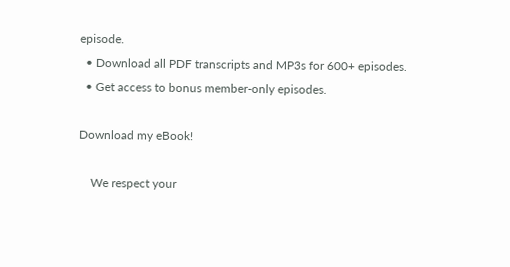episode.
  • Download all PDF transcripts and MP3s for 600+ episodes.
  • Get access to bonus member-only episodes.

Download my eBook!

    We respect your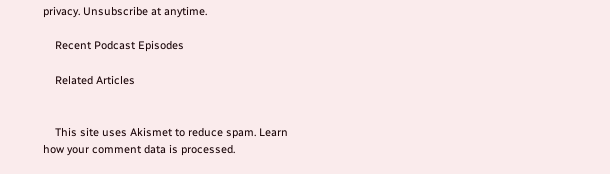privacy. Unsubscribe at anytime.

    Recent Podcast Episodes

    Related Articles


    This site uses Akismet to reduce spam. Learn how your comment data is processed.